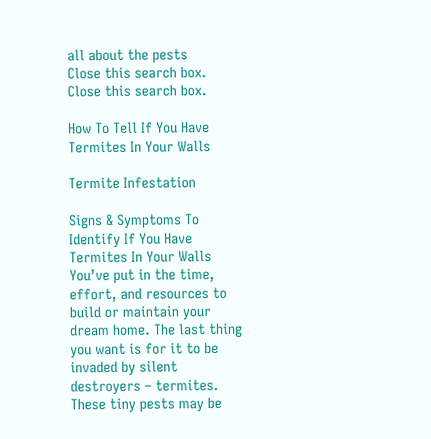all about the pests
Close this search box.
Close this search box.

How To Tell If You Have Termites In Your Walls

Termite Infestation

Signs & Symptoms To Identify If You Have Termites In Your Walls You’ve put in the time, effort, and resources to build or maintain your dream home. The last thing you want is for it to be invaded by silent destroyers – termites. These tiny pests may be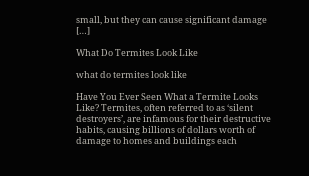small, but they can cause significant damage […]

What Do Termites Look Like

what do termites look like

Have You Ever Seen What a Termite Looks Like? Termites, often referred to as ‘silent destroyers’, are infamous for their destructive habits, causing billions of dollars worth of damage to homes and buildings each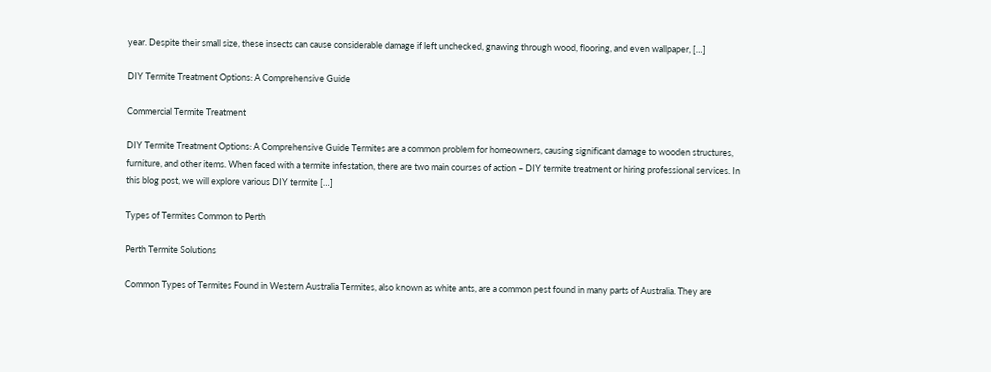year. Despite their small size, these insects can cause considerable damage if left unchecked, gnawing through wood, flooring, and even wallpaper, […]

DIY Termite Treatment Options: A Comprehensive Guide

Commercial Termite Treatment

DIY Termite Treatment Options: A Comprehensive Guide Termites are a common problem for homeowners, causing significant damage to wooden structures, furniture, and other items. When faced with a termite infestation, there are two main courses of action – DIY termite treatment or hiring professional services. In this blog post, we will explore various DIY termite […]

Types of Termites Common to Perth

Perth Termite Solutions

Common Types of Termites Found in Western Australia Termites, also known as white ants, are a common pest found in many parts of Australia. They are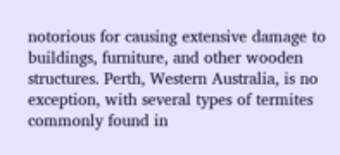notorious for causing extensive damage to buildings, furniture, and other wooden structures. Perth, Western Australia, is no exception, with several types of termites commonly found in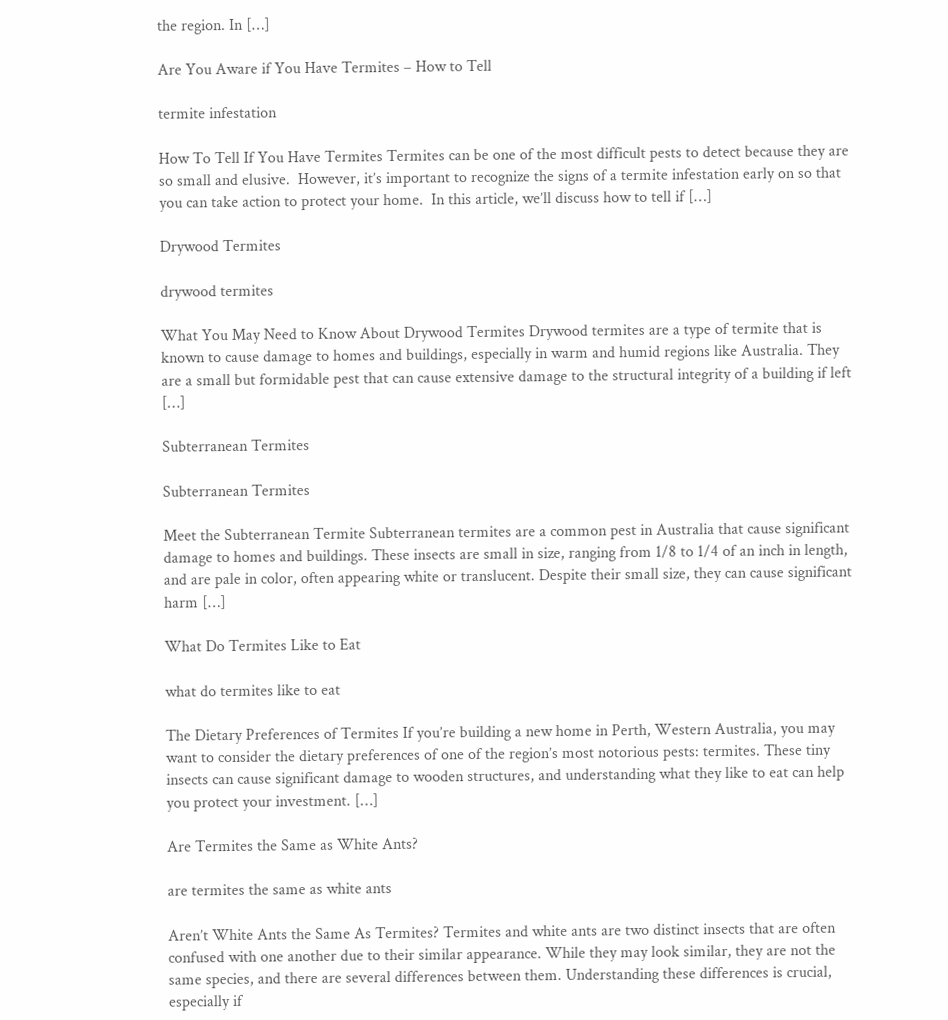the region. In […]

Are You Aware if You Have Termites – How to Tell

termite infestation

How To Tell If You Have Termites Termites can be one of the most difficult pests to detect because they are so small and elusive.  However, it’s important to recognize the signs of a termite infestation early on so that you can take action to protect your home.  In this article, we’ll discuss how to tell if […]

Drywood Termites

drywood termites

What You May Need to Know About Drywood Termites Drywood termites are a type of termite that is known to cause damage to homes and buildings, especially in warm and humid regions like Australia. They are a small but formidable pest that can cause extensive damage to the structural integrity of a building if left […]

Subterranean Termites

Subterranean Termites

Meet the Subterranean Termite Subterranean termites are a common pest in Australia that cause significant damage to homes and buildings. These insects are small in size, ranging from 1/8 to 1/4 of an inch in length, and are pale in color, often appearing white or translucent. Despite their small size, they can cause significant harm […]

What Do Termites Like to Eat

what do termites like to eat

The Dietary Preferences of Termites If you’re building a new home in Perth, Western Australia, you may want to consider the dietary preferences of one of the region’s most notorious pests: termites. These tiny insects can cause significant damage to wooden structures, and understanding what they like to eat can help you protect your investment. […]

Are Termites the Same as White Ants?

are termites the same as white ants

Aren’t White Ants the Same As Termites? Termites and white ants are two distinct insects that are often confused with one another due to their similar appearance. While they may look similar, they are not the same species, and there are several differences between them. Understanding these differences is crucial, especially if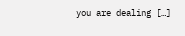you are dealing […]